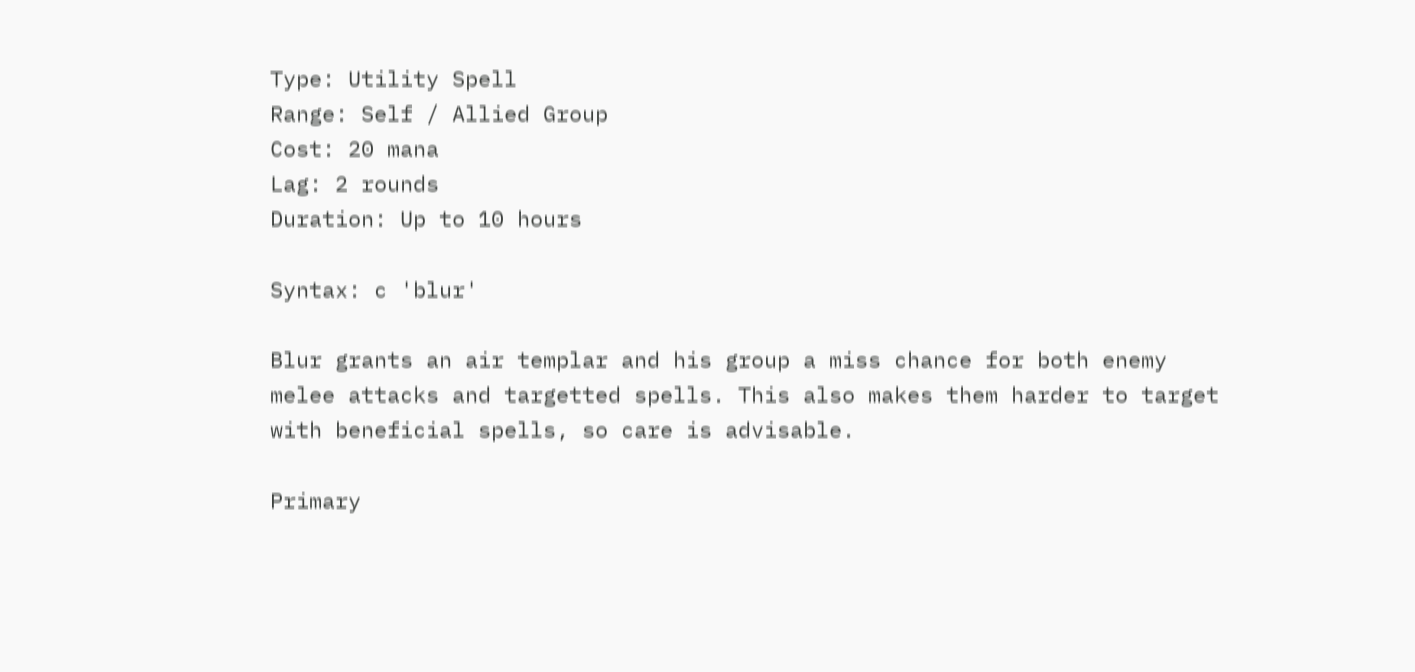Type: Utility Spell
Range: Self / Allied Group
Cost: 20 mana
Lag: 2 rounds
Duration: Up to 10 hours

Syntax: c 'blur'

Blur grants an air templar and his group a miss chance for both enemy melee attacks and targetted spells. This also makes them harder to target with beneficial spells, so care is advisable.

Primary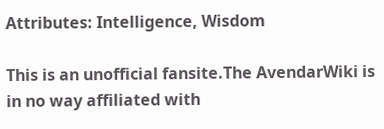Attributes: Intelligence, Wisdom

This is an unofficial fansite.The AvendarWiki is in no way affiliated with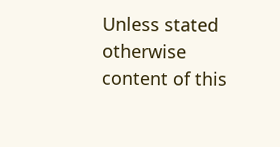Unless stated otherwise content of this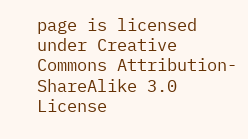page is licensed under Creative Commons Attribution-ShareAlike 3.0 License